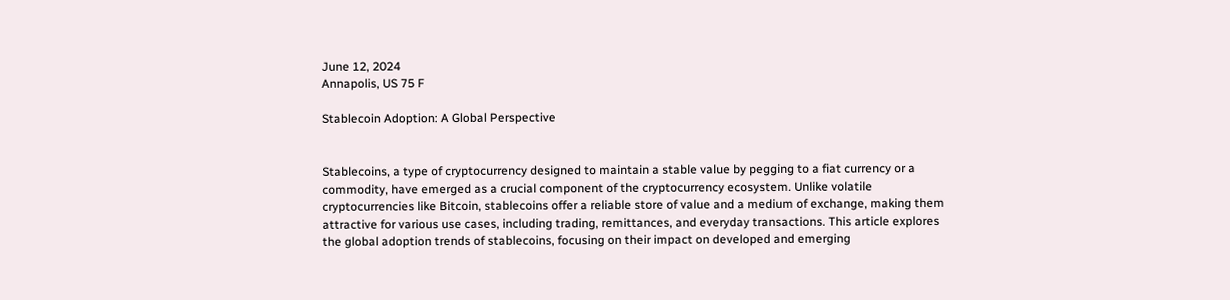June 12, 2024
Annapolis, US 75 F

Stablecoin Adoption: A Global Perspective


Stablecoins, a type of cryptocurrency designed to maintain a stable value by pegging to a fiat currency or a commodity, have emerged as a crucial component of the cryptocurrency ecosystem. Unlike volatile cryptocurrencies like Bitcoin, stablecoins offer a reliable store of value and a medium of exchange, making them attractive for various use cases, including trading, remittances, and everyday transactions. This article explores the global adoption trends of stablecoins, focusing on their impact on developed and emerging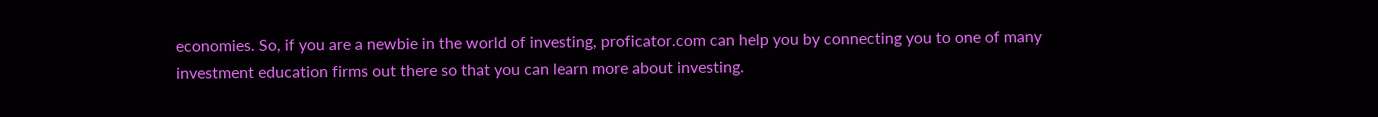economies. So, if you are a newbie in the world of investing, proficator.com can help you by connecting you to one of many investment education firms out there so that you can learn more about investing.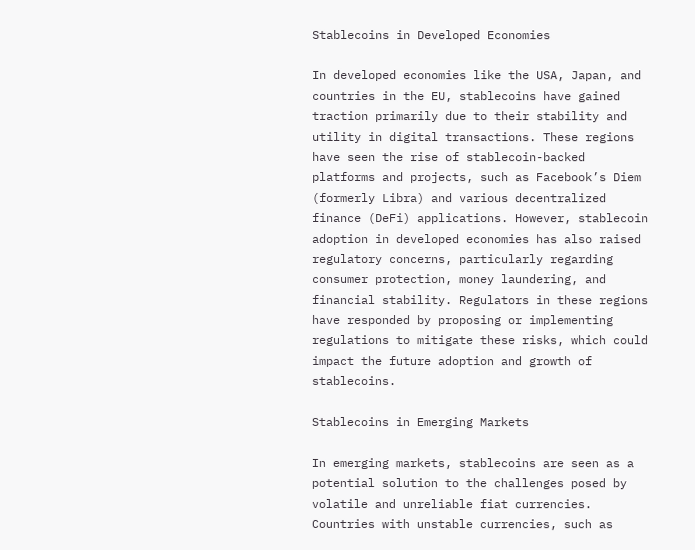Stablecoins in Developed Economies

In developed economies like the USA, Japan, and countries in the EU, stablecoins have gained traction primarily due to their stability and utility in digital transactions. These regions have seen the rise of stablecoin-backed platforms and projects, such as Facebook’s Diem (formerly Libra) and various decentralized finance (DeFi) applications. However, stablecoin adoption in developed economies has also raised regulatory concerns, particularly regarding consumer protection, money laundering, and financial stability. Regulators in these regions have responded by proposing or implementing regulations to mitigate these risks, which could impact the future adoption and growth of stablecoins.

Stablecoins in Emerging Markets

In emerging markets, stablecoins are seen as a potential solution to the challenges posed by volatile and unreliable fiat currencies. Countries with unstable currencies, such as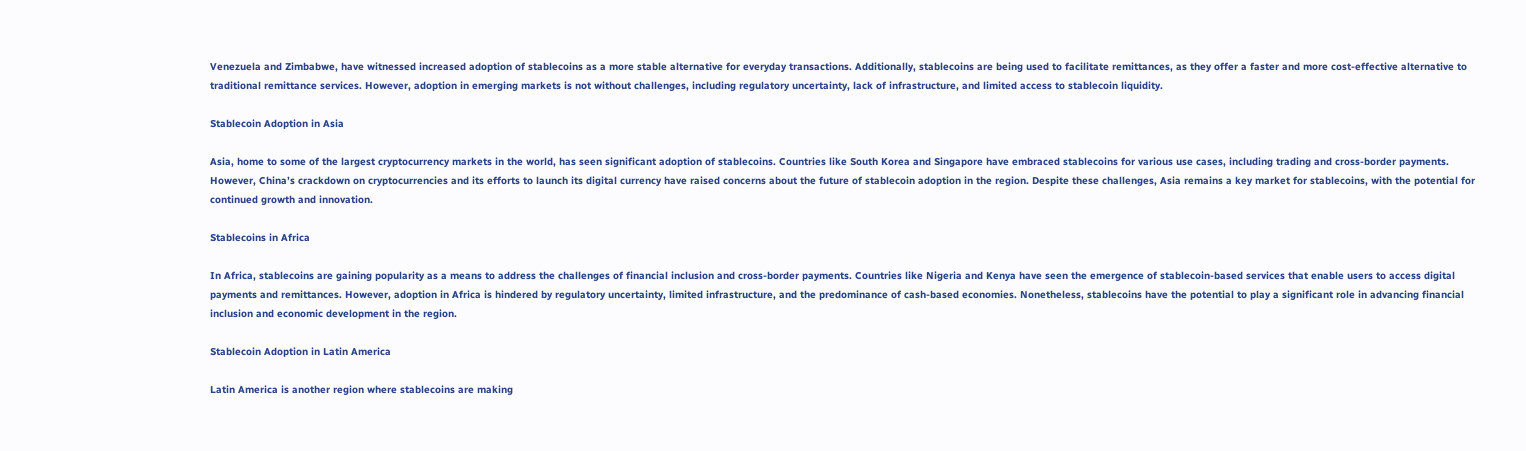Venezuela and Zimbabwe, have witnessed increased adoption of stablecoins as a more stable alternative for everyday transactions. Additionally, stablecoins are being used to facilitate remittances, as they offer a faster and more cost-effective alternative to traditional remittance services. However, adoption in emerging markets is not without challenges, including regulatory uncertainty, lack of infrastructure, and limited access to stablecoin liquidity.

Stablecoin Adoption in Asia

Asia, home to some of the largest cryptocurrency markets in the world, has seen significant adoption of stablecoins. Countries like South Korea and Singapore have embraced stablecoins for various use cases, including trading and cross-border payments. However, China’s crackdown on cryptocurrencies and its efforts to launch its digital currency have raised concerns about the future of stablecoin adoption in the region. Despite these challenges, Asia remains a key market for stablecoins, with the potential for continued growth and innovation.

Stablecoins in Africa

In Africa, stablecoins are gaining popularity as a means to address the challenges of financial inclusion and cross-border payments. Countries like Nigeria and Kenya have seen the emergence of stablecoin-based services that enable users to access digital payments and remittances. However, adoption in Africa is hindered by regulatory uncertainty, limited infrastructure, and the predominance of cash-based economies. Nonetheless, stablecoins have the potential to play a significant role in advancing financial inclusion and economic development in the region.

Stablecoin Adoption in Latin America

Latin America is another region where stablecoins are making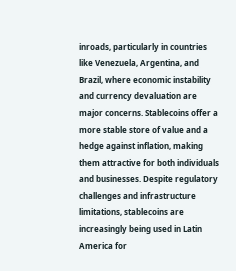inroads, particularly in countries like Venezuela, Argentina, and Brazil, where economic instability and currency devaluation are major concerns. Stablecoins offer a more stable store of value and a hedge against inflation, making them attractive for both individuals and businesses. Despite regulatory challenges and infrastructure limitations, stablecoins are increasingly being used in Latin America for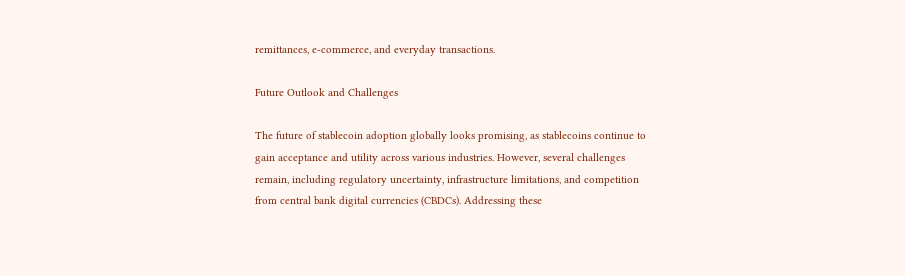remittances, e-commerce, and everyday transactions.

Future Outlook and Challenges

The future of stablecoin adoption globally looks promising, as stablecoins continue to gain acceptance and utility across various industries. However, several challenges remain, including regulatory uncertainty, infrastructure limitations, and competition from central bank digital currencies (CBDCs). Addressing these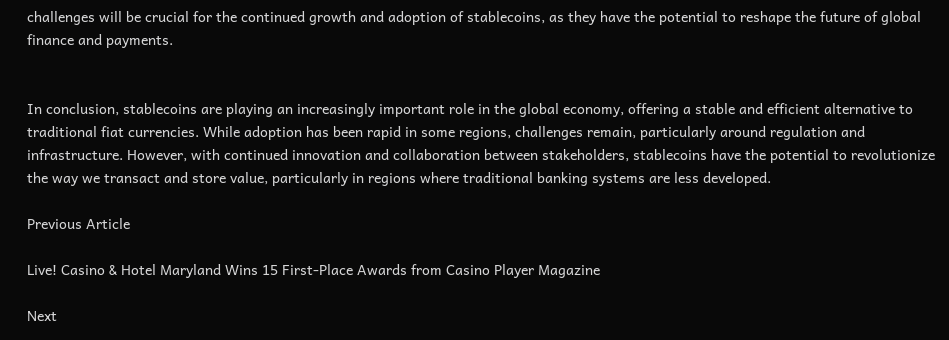challenges will be crucial for the continued growth and adoption of stablecoins, as they have the potential to reshape the future of global finance and payments.


In conclusion, stablecoins are playing an increasingly important role in the global economy, offering a stable and efficient alternative to traditional fiat currencies. While adoption has been rapid in some regions, challenges remain, particularly around regulation and infrastructure. However, with continued innovation and collaboration between stakeholders, stablecoins have the potential to revolutionize the way we transact and store value, particularly in regions where traditional banking systems are less developed.

Previous Article

Live! Casino & Hotel Maryland Wins 15 First-Place Awards from Casino Player Magazine

Next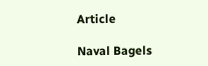Article

Naval Bagels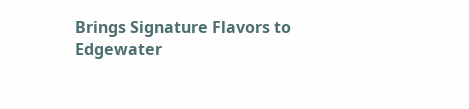Brings Signature Flavors to Edgewater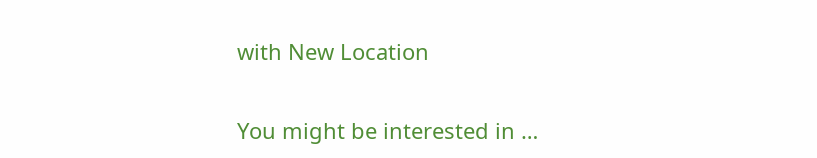with New Location

You might be interested in …